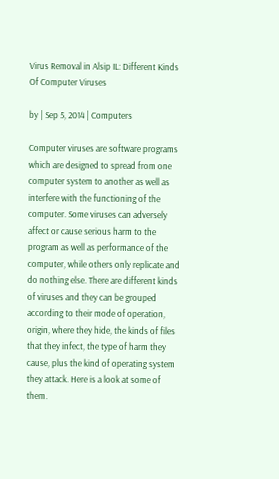Virus Removal in Alsip IL: Different Kinds Of Computer Viruses

by | Sep 5, 2014 | Computers

Computer viruses are software programs which are designed to spread from one computer system to another as well as interfere with the functioning of the computer. Some viruses can adversely affect or cause serious harm to the program as well as performance of the computer, while others only replicate and do nothing else. There are different kinds of viruses and they can be grouped according to their mode of operation, origin, where they hide, the kinds of files that they infect, the type of harm they cause, plus the kind of operating system they attack. Here is a look at some of them.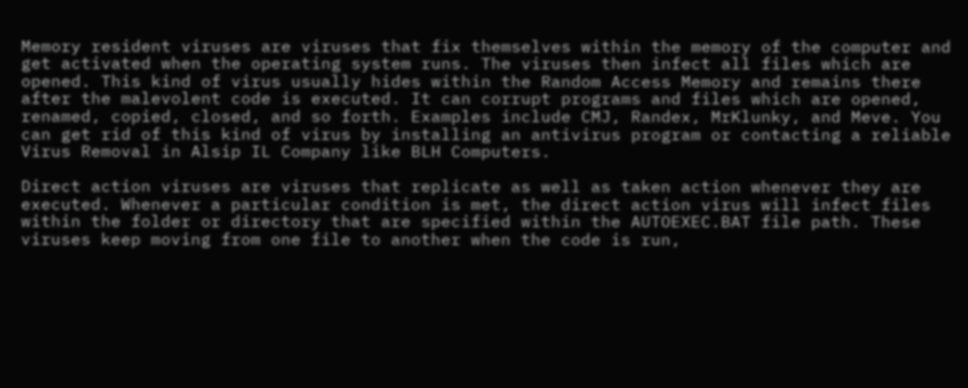Memory resident viruses are viruses that fix themselves within the memory of the computer and get activated when the operating system runs. The viruses then infect all files which are opened. This kind of virus usually hides within the Random Access Memory and remains there after the malevolent code is executed. It can corrupt programs and files which are opened, renamed, copied, closed, and so forth. Examples include CMJ, Randex, MrKlunky, and Meve. You can get rid of this kind of virus by installing an antivirus program or contacting a reliable Virus Removal in Alsip IL Company like BLH Computers.

Direct action viruses are viruses that replicate as well as taken action whenever they are executed. Whenever a particular condition is met, the direct action virus will infect files within the folder or directory that are specified within the AUTOEXEC.BAT file path. These viruses keep moving from one file to another when the code is run,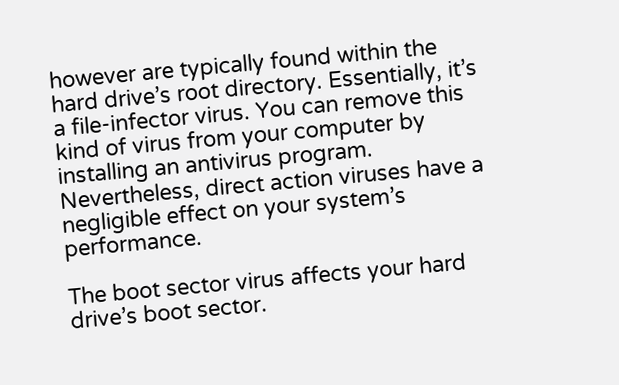however are typically found within the hard drive’s root directory. Essentially, it’s a file-infector virus. You can remove this kind of virus from your computer by installing an antivirus program. Nevertheless, direct action viruses have a negligible effect on your system’s performance.

The boot sector virus affects your hard drive’s boot sector.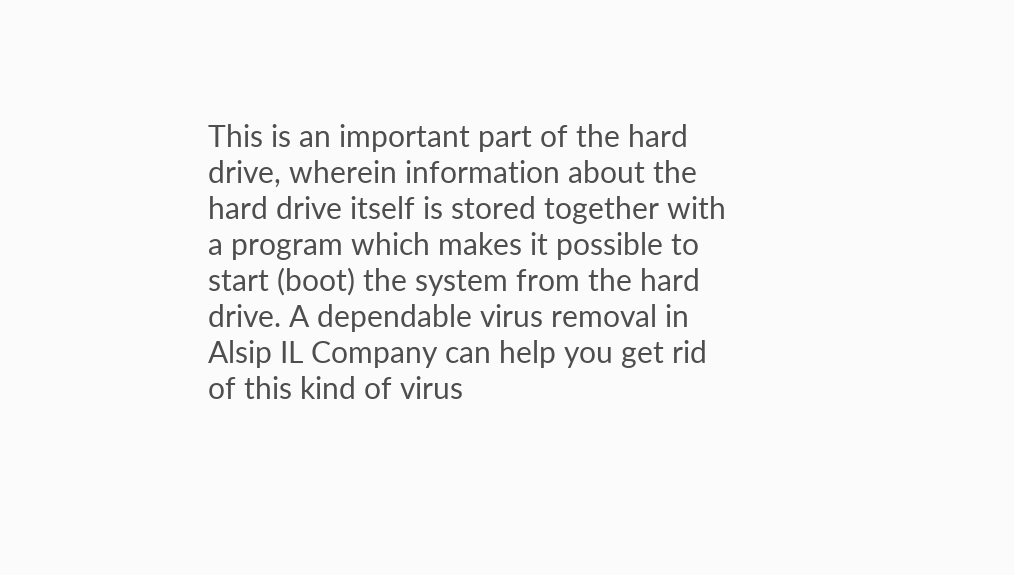This is an important part of the hard drive, wherein information about the hard drive itself is stored together with a program which makes it possible to start (boot) the system from the hard drive. A dependable virus removal in Alsip IL Company can help you get rid of this kind of virus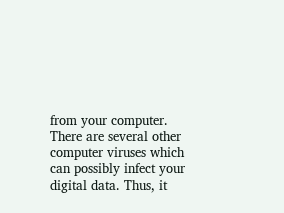from your computer. There are several other computer viruses which can possibly infect your digital data. Thus, it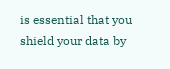is essential that you shield your data by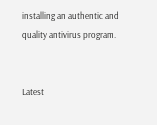installing an authentic and quality antivirus program.


Latest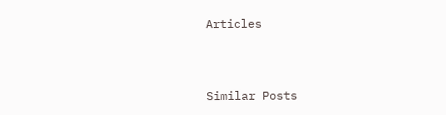Articles



Similar Posts